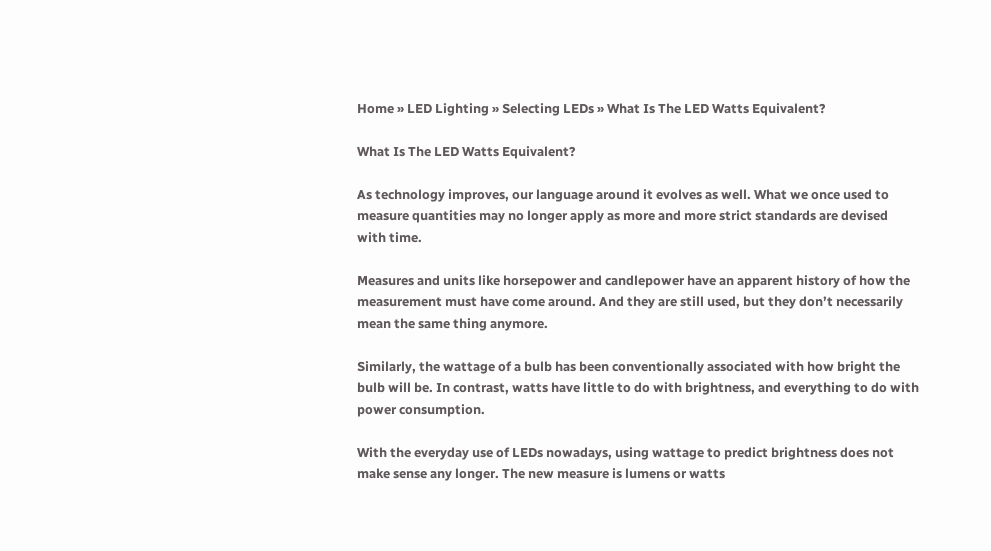Home » LED Lighting » Selecting LEDs » What Is The LED Watts Equivalent?

What Is The LED Watts Equivalent?

As technology improves, our language around it evolves as well. What we once used to measure quantities may no longer apply as more and more strict standards are devised with time.

Measures and units like horsepower and candlepower have an apparent history of how the measurement must have come around. And they are still used, but they don’t necessarily mean the same thing anymore.

Similarly, the wattage of a bulb has been conventionally associated with how bright the bulb will be. In contrast, watts have little to do with brightness, and everything to do with power consumption.

With the everyday use of LEDs nowadays, using wattage to predict brightness does not make sense any longer. The new measure is lumens or watts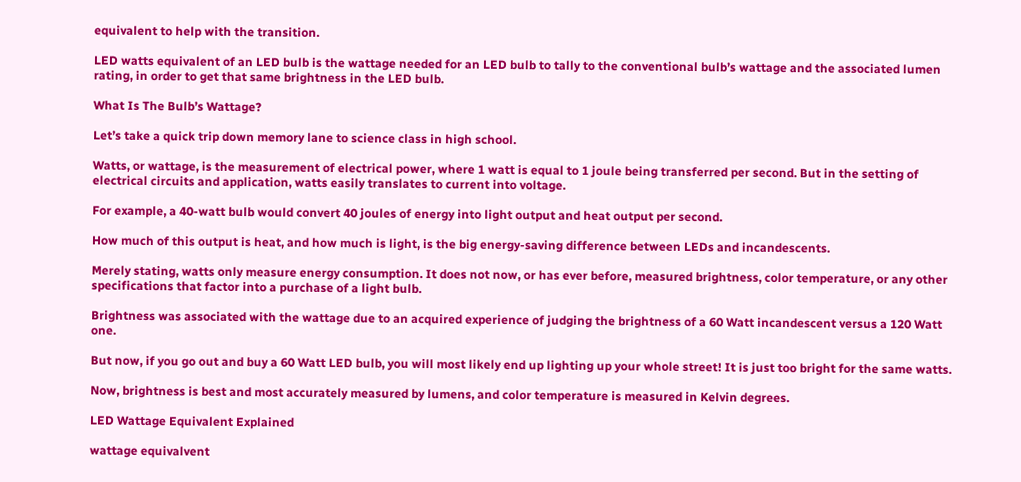equivalent to help with the transition.

LED watts equivalent of an LED bulb is the wattage needed for an LED bulb to tally to the conventional bulb’s wattage and the associated lumen rating, in order to get that same brightness in the LED bulb.

What Is The Bulb’s Wattage?

Let’s take a quick trip down memory lane to science class in high school.

Watts, or wattage, is the measurement of electrical power, where 1 watt is equal to 1 joule being transferred per second. But in the setting of electrical circuits and application, watts easily translates to current into voltage.

For example, a 40-watt bulb would convert 40 joules of energy into light output and heat output per second.

How much of this output is heat, and how much is light, is the big energy-saving difference between LEDs and incandescents.

Merely stating, watts only measure energy consumption. It does not now, or has ever before, measured brightness, color temperature, or any other specifications that factor into a purchase of a light bulb.

Brightness was associated with the wattage due to an acquired experience of judging the brightness of a 60 Watt incandescent versus a 120 Watt one.

But now, if you go out and buy a 60 Watt LED bulb, you will most likely end up lighting up your whole street! It is just too bright for the same watts.

Now, brightness is best and most accurately measured by lumens, and color temperature is measured in Kelvin degrees.

LED Wattage Equivalent Explained

wattage equivalvent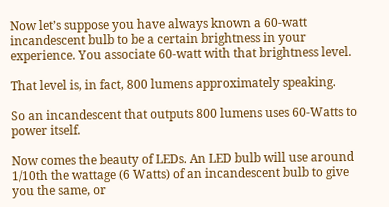Now let’s suppose you have always known a 60-watt incandescent bulb to be a certain brightness in your experience. You associate 60-watt with that brightness level.

That level is, in fact, 800 lumens approximately speaking.

So an incandescent that outputs 800 lumens uses 60-Watts to power itself.

Now comes the beauty of LEDs. An LED bulb will use around 1/10th the wattage (6 Watts) of an incandescent bulb to give you the same, or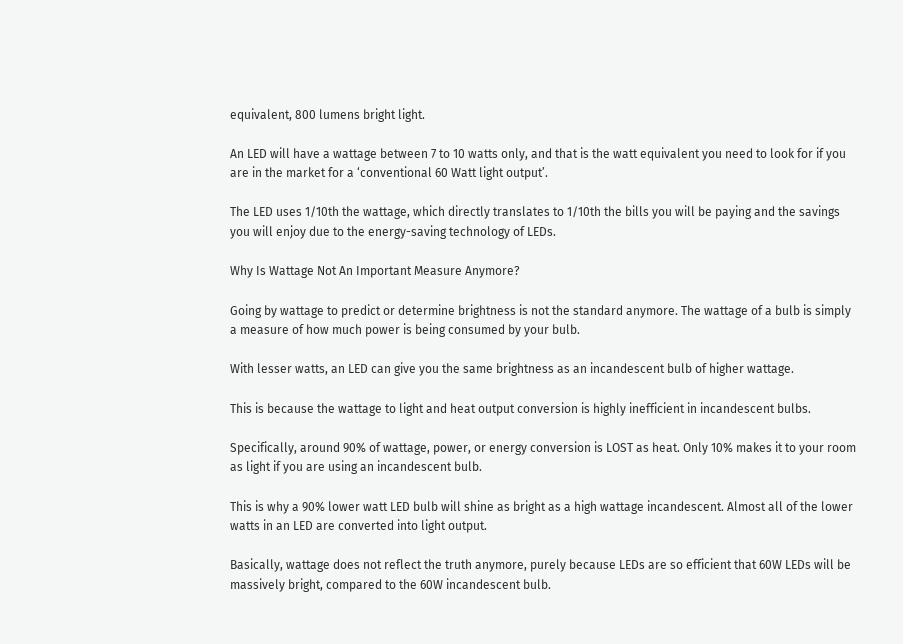equivalent, 800 lumens bright light.

An LED will have a wattage between 7 to 10 watts only, and that is the watt equivalent you need to look for if you are in the market for a ‘conventional 60 Watt light output’.

The LED uses 1/10th the wattage, which directly translates to 1/10th the bills you will be paying and the savings you will enjoy due to the energy-saving technology of LEDs.

Why Is Wattage Not An Important Measure Anymore?

Going by wattage to predict or determine brightness is not the standard anymore. The wattage of a bulb is simply a measure of how much power is being consumed by your bulb.

With lesser watts, an LED can give you the same brightness as an incandescent bulb of higher wattage.

This is because the wattage to light and heat output conversion is highly inefficient in incandescent bulbs.

Specifically, around 90% of wattage, power, or energy conversion is LOST as heat. Only 10% makes it to your room as light if you are using an incandescent bulb.

This is why a 90% lower watt LED bulb will shine as bright as a high wattage incandescent. Almost all of the lower watts in an LED are converted into light output.

Basically, wattage does not reflect the truth anymore, purely because LEDs are so efficient that 60W LEDs will be massively bright, compared to the 60W incandescent bulb.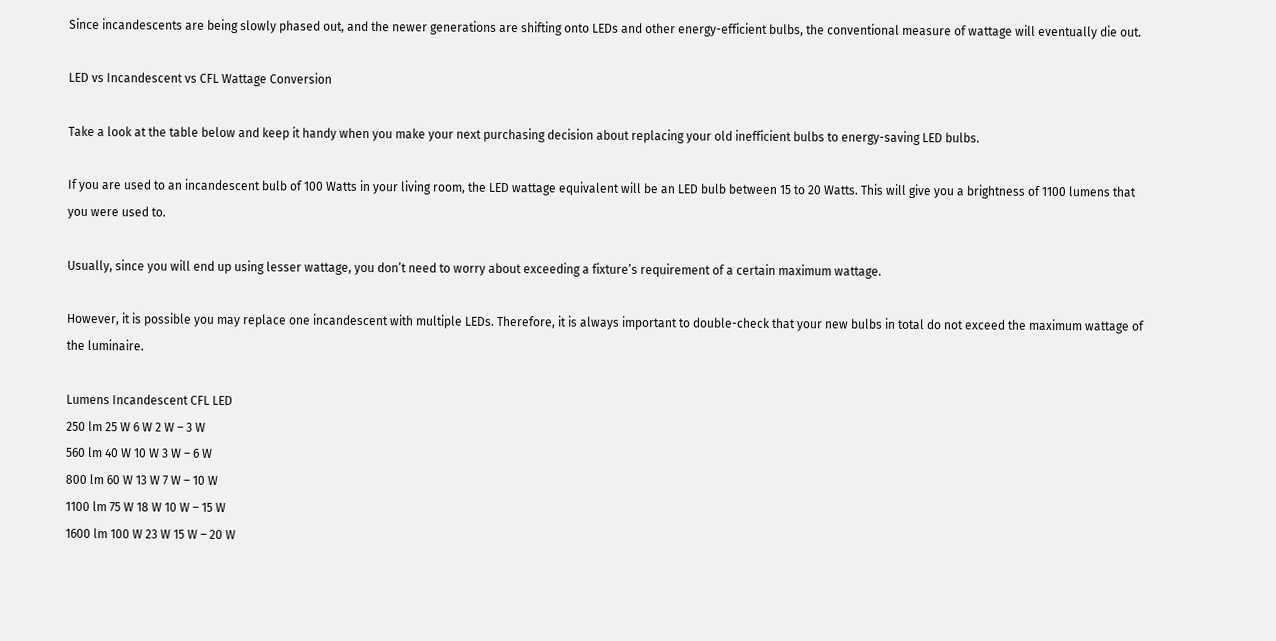Since incandescents are being slowly phased out, and the newer generations are shifting onto LEDs and other energy-efficient bulbs, the conventional measure of wattage will eventually die out.

LED vs Incandescent vs CFL Wattage Conversion

Take a look at the table below and keep it handy when you make your next purchasing decision about replacing your old inefficient bulbs to energy-saving LED bulbs.

If you are used to an incandescent bulb of 100 Watts in your living room, the LED wattage equivalent will be an LED bulb between 15 to 20 Watts. This will give you a brightness of 1100 lumens that you were used to.

Usually, since you will end up using lesser wattage, you don’t need to worry about exceeding a fixture’s requirement of a certain maximum wattage.

However, it is possible you may replace one incandescent with multiple LEDs. Therefore, it is always important to double-check that your new bulbs in total do not exceed the maximum wattage of the luminaire.

Lumens Incandescent CFL LED
250 lm 25 W 6 W 2 W – 3 W
560 lm 40 W 10 W 3 W – 6 W
800 lm 60 W 13 W 7 W – 10 W
1100 lm 75 W 18 W 10 W – 15 W
1600 lm 100 W 23 W 15 W – 20 W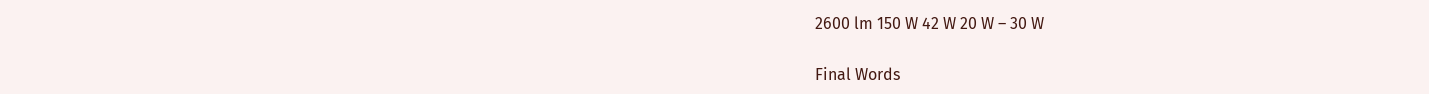2600 lm 150 W 42 W 20 W – 30 W

Final Words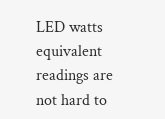LED watts equivalent readings are not hard to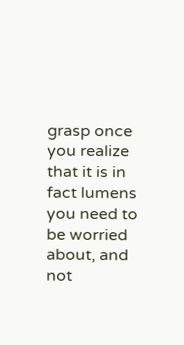grasp once you realize that it is in fact lumens you need to be worried about, and not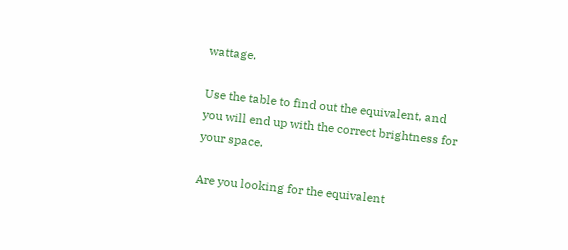wattage.

Use the table to find out the equivalent, and you will end up with the correct brightness for your space.

Are you looking for the equivalent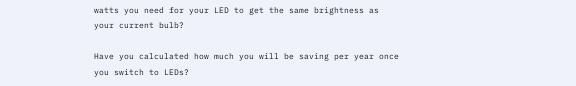watts you need for your LED to get the same brightness as your current bulb?

Have you calculated how much you will be saving per year once you switch to LEDs?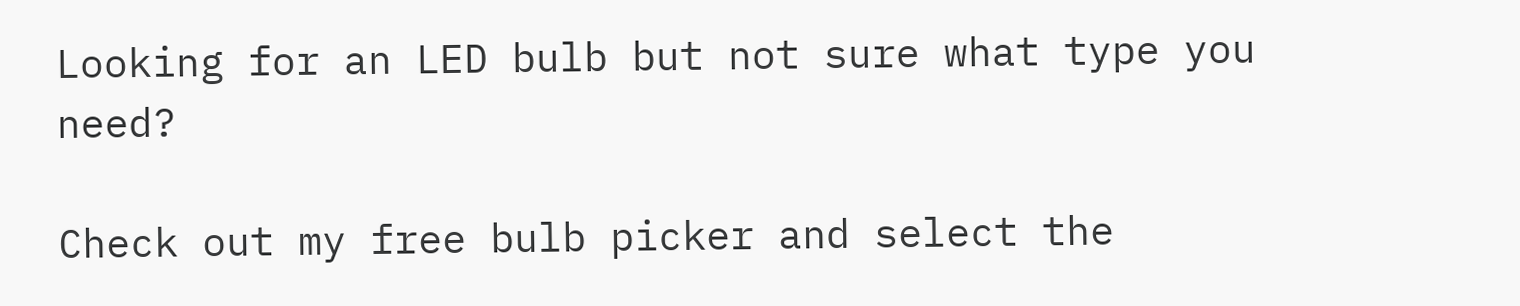Looking for an LED bulb but not sure what type you need?

Check out my free bulb picker and select the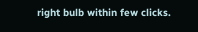right bulb within few clicks.